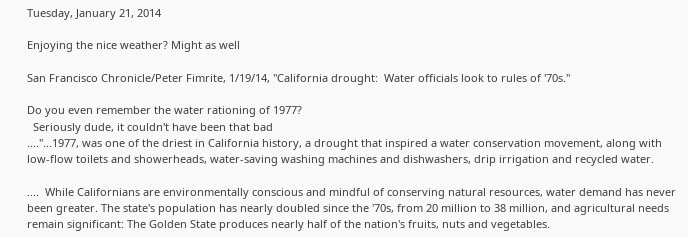Tuesday, January 21, 2014

Enjoying the nice weather? Might as well

San Francisco Chronicle/Peter Fimrite, 1/19/14, "California drought:  Water officials look to rules of '70s."

Do you even remember the water rationing of 1977?
  Seriously dude, it couldn't have been that bad
...."...1977, was one of the driest in California history, a drought that inspired a water conservation movement, along with low-flow toilets and showerheads, water-saving washing machines and dishwashers, drip irrigation and recycled water.

....  While Californians are environmentally conscious and mindful of conserving natural resources, water demand has never been greater. The state's population has nearly doubled since the '70s, from 20 million to 38 million, and agricultural needs remain significant: The Golden State produces nearly half of the nation's fruits, nuts and vegetables.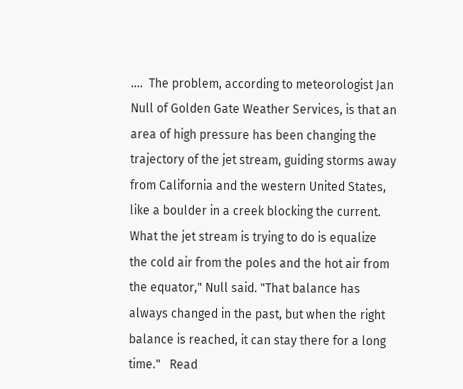....  The problem, according to meteorologist Jan Null of Golden Gate Weather Services, is that an area of high pressure has been changing the trajectory of the jet stream, guiding storms away from California and the western United States, like a boulder in a creek blocking the current. What the jet stream is trying to do is equalize the cold air from the poles and the hot air from the equator," Null said. "That balance has always changed in the past, but when the right balance is reached, it can stay there for a long time."   Read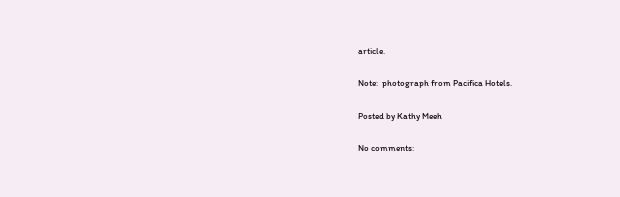article.

Note:  photograph from Pacifica Hotels.

Posted by Kathy Meeh

No comments: